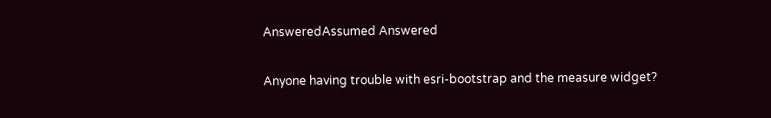AnsweredAssumed Answered

Anyone having trouble with esri-bootstrap and the measure widget?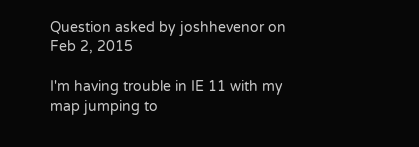Question asked by joshhevenor on Feb 2, 2015

I'm having trouble in IE 11 with my map jumping to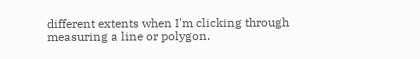different extents when I'm clicking through measuring a line or polygon.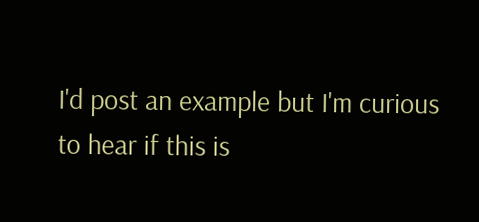I'd post an example but I'm curious to hear if this is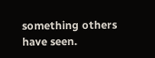something others have seen.